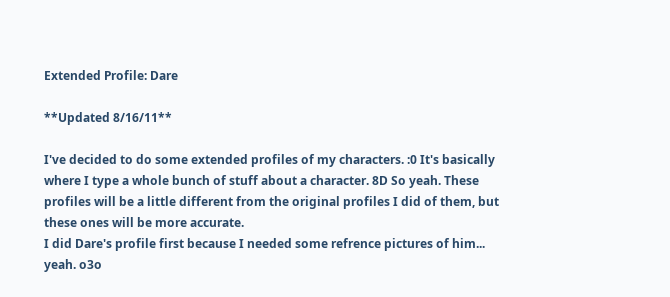Extended Profile: Dare

**Updated 8/16/11**

I've decided to do some extended profiles of my characters. :0 It's basically where I type a whole bunch of stuff about a character. 8D So yeah. These profiles will be a little different from the original profiles I did of them, but these ones will be more accurate.
I did Dare's profile first because I needed some refrence pictures of him... yeah. o3o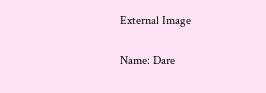External Image

Name: Dare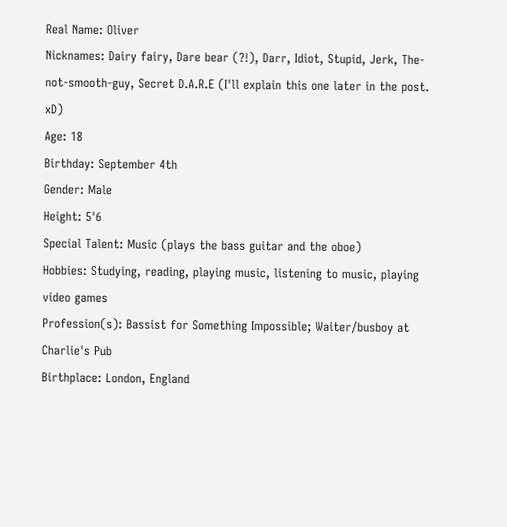Real Name: Oliver
Nicknames: Dairy fairy, Dare bear (?!), Darr, Idiot, Stupid, Jerk, The-not-smooth-guy, Secret D.A.R.E (I'll explain this one later in the post. xD)
Age: 18
Birthday: September 4th
Gender: Male
Height: 5'6
Special Talent: Music (plays the bass guitar and the oboe)
Hobbies: Studying, reading, playing music, listening to music, playing video games
Profession(s): Bassist for Something Impossible; Waiter/busboy at Charlie's Pub
Birthplace: London, England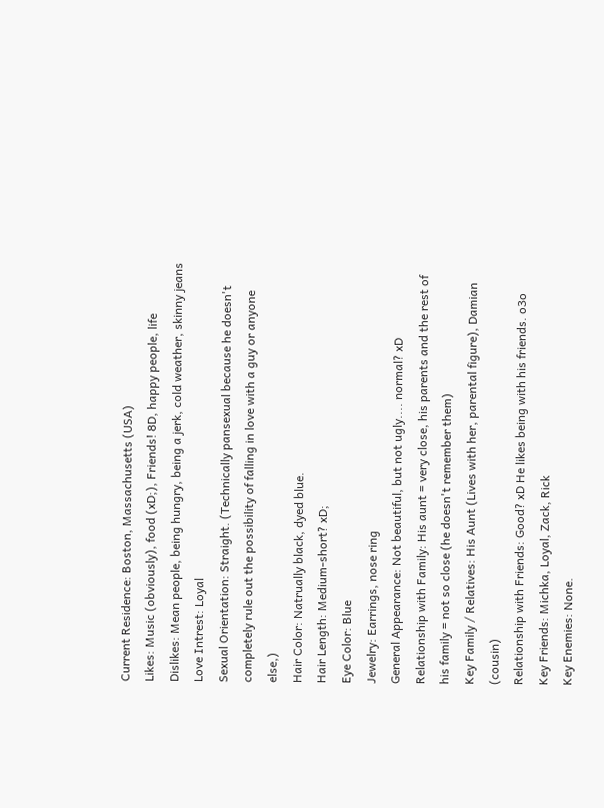Current Residence: Boston, Massachusetts (USA)
Likes: Music (obviously), food (xD;), Friends! 8D, happy people, life
Dislikes: Mean people, being hungry, being a jerk, cold weather, skinny jeans
Love Intrest: Loyal
Sexual Orientation: Straight. (Technically pansexual because he doesn't completely rule out the possibility of falling in love with a guy or anyone else,)
Hair Color: Natrually black, dyed blue.
Hair Length: Medium-short? xD;
Eye Color: Blue
Jewelry: Earrings, nose ring
General Appearance: Not beautiful, but not ugly.... normal? xD
Relationship with Family: His aunt = very close, his parents and the rest of his family = not so close (he doesn't remember them)
Key Family / Relatives: His Aunt (Lives with her, parental figure), Damian (cousin)
Relationship with Friends: Good? xD He likes being with his friends. o3o
Key Friends: Michka, Loyal, Zack, Rick
Key Enemies: None.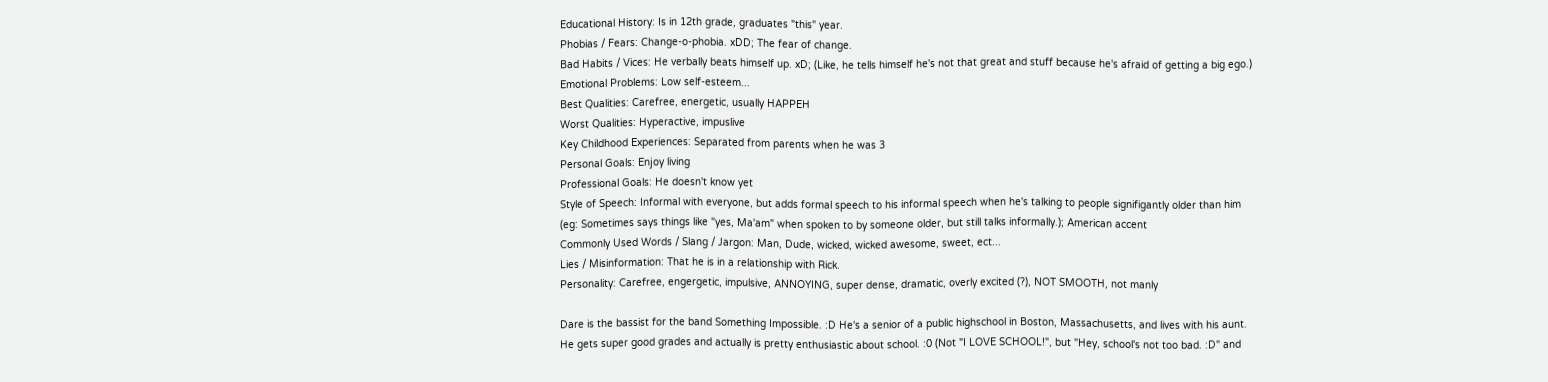Educational History: Is in 12th grade, graduates "this" year.
Phobias / Fears: Change-o-phobia. xDD; The fear of change.
Bad Habits / Vices: He verbally beats himself up. xD; (Like, he tells himself he's not that great and stuff because he's afraid of getting a big ego.)
Emotional Problems: Low self-esteem...
Best Qualities: Carefree, energetic, usually HAPPEH
Worst Qualities: Hyperactive, impuslive
Key Childhood Experiences: Separated from parents when he was 3
Personal Goals: Enjoy living
Professional Goals: He doesn't know yet
Style of Speech: Informal with everyone, but adds formal speech to his informal speech when he's talking to people signifigantly older than him (eg: Sometimes says things like "yes, Ma'am" when spoken to by someone older, but still talks informally.); American accent
Commonly Used Words / Slang / Jargon: Man, Dude, wicked, wicked awesome, sweet, ect...
Lies / Misinformation: That he is in a relationship with Rick.
Personality: Carefree, engergetic, impulsive, ANNOYING, super dense, dramatic, overly excited (?), NOT SMOOTH, not manly

Dare is the bassist for the band Something Impossible. :D He's a senior of a public highschool in Boston, Massachusetts, and lives with his aunt. He gets super good grades and actually is pretty enthusiastic about school. :0 (Not "I LOVE SCHOOL!", but "Hey, school's not too bad. :D" and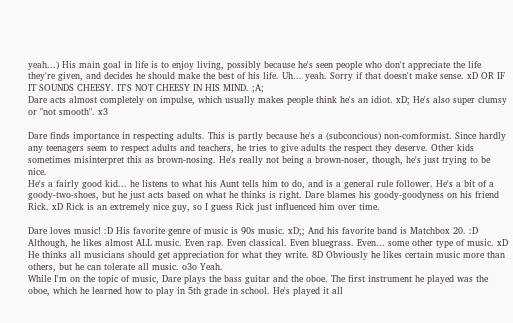yeah...) His main goal in life is to enjoy living, possibly because he's seen people who don't appreciate the life they're given, and decides he should make the best of his life. Uh... yeah. Sorry if that doesn't make sense. xD OR IF IT SOUNDS CHEESY. IT'S NOT CHEESY IN HIS MIND. ;A;
Dare acts almost completely on impulse, which usually makes people think he's an idiot. xD; He's also super clumsy or "not smooth". x3

Dare finds importance in respecting adults. This is partly because he's a (subconcious) non-comformist. Since hardly any teenagers seem to respect adults and teachers, he tries to give adults the respect they deserve. Other kids sometimes misinterpret this as brown-nosing. He's really not being a brown-noser, though, he's just trying to be nice.
He's a fairly good kid... he listens to what his Aunt tells him to do, and is a general rule follower. He's a bit of a goody-two-shoes, but he just acts based on what he thinks is right. Dare blames his goody-goodyness on his friend Rick. xD Rick is an extremely nice guy, so I guess Rick just influenced him over time.

Dare loves music! :D His favorite genre of music is 90s music. xD;; And his favorite band is Matchbox 20. :D Although, he likes almost ALL music. Even rap. Even classical. Even bluegrass. Even... some other type of music. xD He thinks all musicians should get appreciation for what they write. 8D Obviously he likes certain music more than others, but he can tolerate all music. o3o Yeah.
While I'm on the topic of music, Dare plays the bass guitar and the oboe. The first instrument he played was the oboe, which he learned how to play in 5th grade in school. He's played it all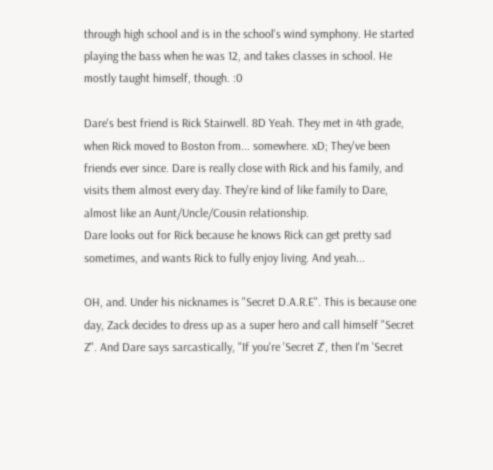through high school and is in the school's wind symphony. He started playing the bass when he was 12, and takes classes in school. He mostly taught himself, though. :0

Dare's best friend is Rick Stairwell. 8D Yeah. They met in 4th grade, when Rick moved to Boston from... somewhere. xD; They've been friends ever since. Dare is really close with Rick and his family, and visits them almost every day. They're kind of like family to Dare, almost like an Aunt/Uncle/Cousin relationship.
Dare looks out for Rick because he knows Rick can get pretty sad sometimes, and wants Rick to fully enjoy living. And yeah...

OH, and. Under his nicknames is "Secret D.A.R.E". This is because one day, Zack decides to dress up as a super hero and call himself "Secret Z". And Dare says sarcastically, "If you're 'Secret Z', then I'm 'Secret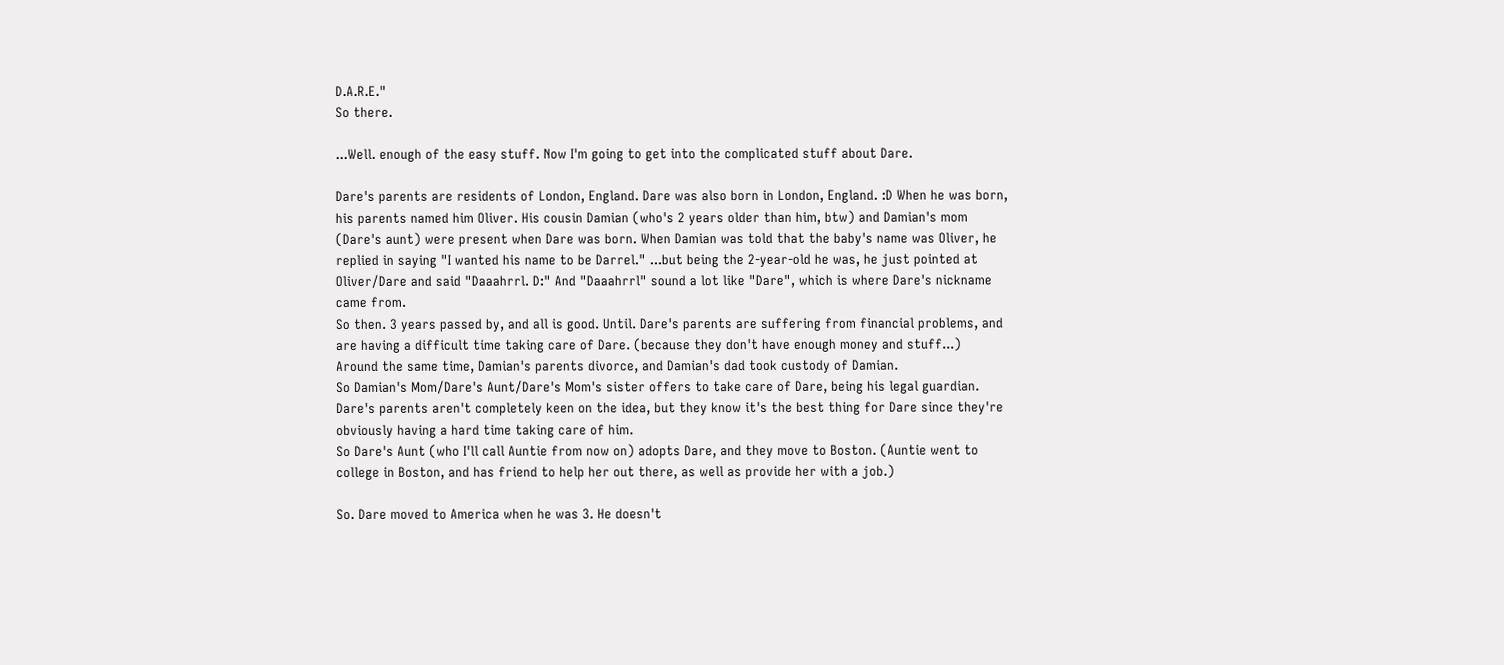D.A.R.E."
So there.

...Well. enough of the easy stuff. Now I'm going to get into the complicated stuff about Dare.

Dare's parents are residents of London, England. Dare was also born in London, England. :D When he was born, his parents named him Oliver. His cousin Damian (who's 2 years older than him, btw) and Damian's mom (Dare's aunt) were present when Dare was born. When Damian was told that the baby's name was Oliver, he replied in saying "I wanted his name to be Darrel." ...but being the 2-year-old he was, he just pointed at Oliver/Dare and said "Daaahrrl. D:" And "Daaahrrl" sound a lot like "Dare", which is where Dare's nickname came from.
So then. 3 years passed by, and all is good. Until. Dare's parents are suffering from financial problems, and are having a difficult time taking care of Dare. (because they don't have enough money and stuff...)
Around the same time, Damian's parents divorce, and Damian's dad took custody of Damian.
So Damian's Mom/Dare's Aunt/Dare's Mom's sister offers to take care of Dare, being his legal guardian.
Dare's parents aren't completely keen on the idea, but they know it's the best thing for Dare since they're obviously having a hard time taking care of him.
So Dare's Aunt (who I'll call Auntie from now on) adopts Dare, and they move to Boston. (Auntie went to college in Boston, and has friend to help her out there, as well as provide her with a job.)

So. Dare moved to America when he was 3. He doesn't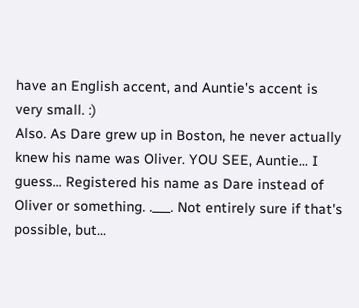have an English accent, and Auntie's accent is very small. :)
Also. As Dare grew up in Boston, he never actually knew his name was Oliver. YOU SEE, Auntie... I guess... Registered his name as Dare instead of Oliver or something. .___. Not entirely sure if that's possible, but...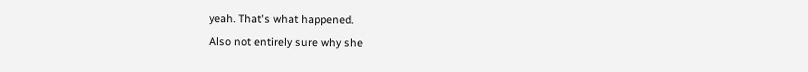yeah. That's what happened.
Also not entirely sure why she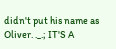didn't put his name as Oliver. ._.; IT'S A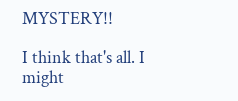MYSTERY!!

I think that's all. I might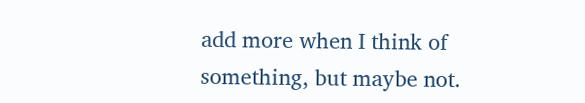add more when I think of something, but maybe not.